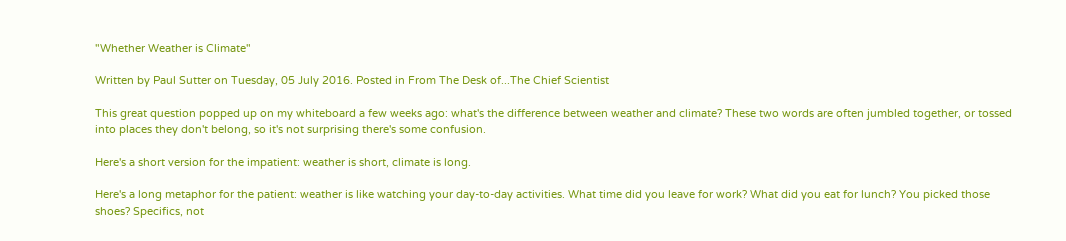"Whether Weather is Climate"

Written by Paul Sutter on Tuesday, 05 July 2016. Posted in From The Desk of...The Chief Scientist

This great question popped up on my whiteboard a few weeks ago: what's the difference between weather and climate? These two words are often jumbled together, or tossed into places they don't belong, so it's not surprising there's some confusion.

Here's a short version for the impatient: weather is short, climate is long.

Here's a long metaphor for the patient: weather is like watching your day-to-day activities. What time did you leave for work? What did you eat for lunch? You picked those shoes? Specifics, not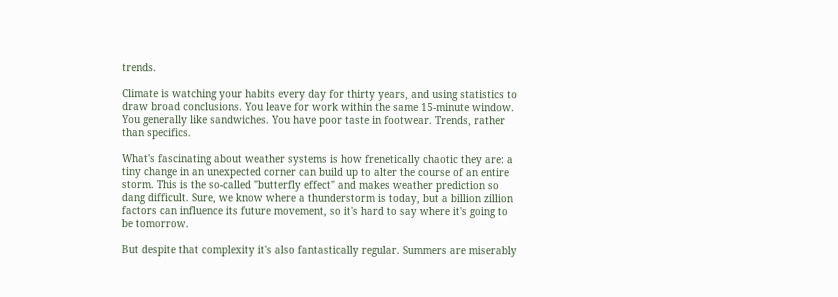trends.

Climate is watching your habits every day for thirty years, and using statistics to draw broad conclusions. You leave for work within the same 15-minute window. You generally like sandwiches. You have poor taste in footwear. Trends, rather than specifics.

What's fascinating about weather systems is how frenetically chaotic they are: a tiny change in an unexpected corner can build up to alter the course of an entire storm. This is the so-called "butterfly effect" and makes weather prediction so dang difficult. Sure, we know where a thunderstorm is today, but a billion zillion factors can influence its future movement, so it's hard to say where it's going to be tomorrow.

But despite that complexity it's also fantastically regular. Summers are miserably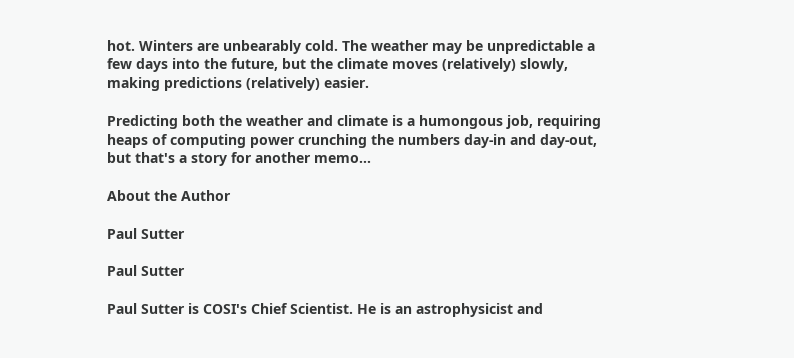hot. Winters are unbearably cold. The weather may be unpredictable a few days into the future, but the climate moves (relatively) slowly, making predictions (relatively) easier.

Predicting both the weather and climate is a humongous job, requiring heaps of computing power crunching the numbers day-in and day-out, but that's a story for another memo...

About the Author

Paul Sutter

Paul Sutter

Paul Sutter is COSI's Chief Scientist. He is an astrophysicist and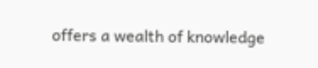offers a wealth of knowledge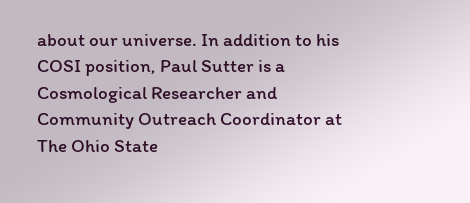about our universe. In addition to his COSI position, Paul Sutter is a Cosmological Researcher and Community Outreach Coordinator at The Ohio State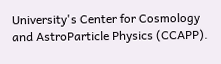University's Center for Cosmology and AstroParticle Physics (CCAPP).